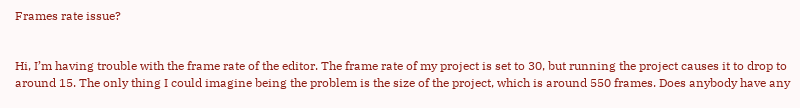Frames rate issue?


Hi, I’m having trouble with the frame rate of the editor. The frame rate of my project is set to 30, but running the project causes it to drop to around 15. The only thing I could imagine being the problem is the size of the project, which is around 550 frames. Does anybody have any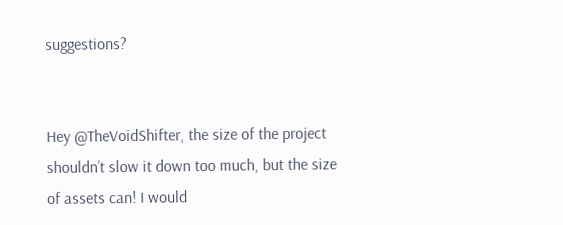suggestions?


Hey @TheVoidShifter, the size of the project shouldn’t slow it down too much, but the size of assets can! I would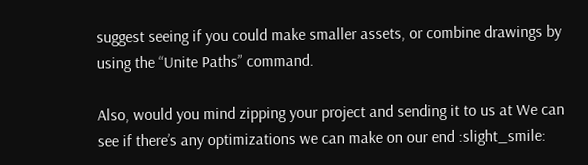suggest seeing if you could make smaller assets, or combine drawings by using the “Unite Paths” command.

Also, would you mind zipping your project and sending it to us at We can see if there’s any optimizations we can make on our end :slight_smile: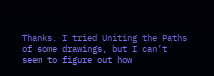Thanks. I tried Uniting the Paths of some drawings, but I can’t seem to figure out how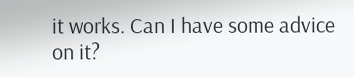it works. Can I have some advice on it?